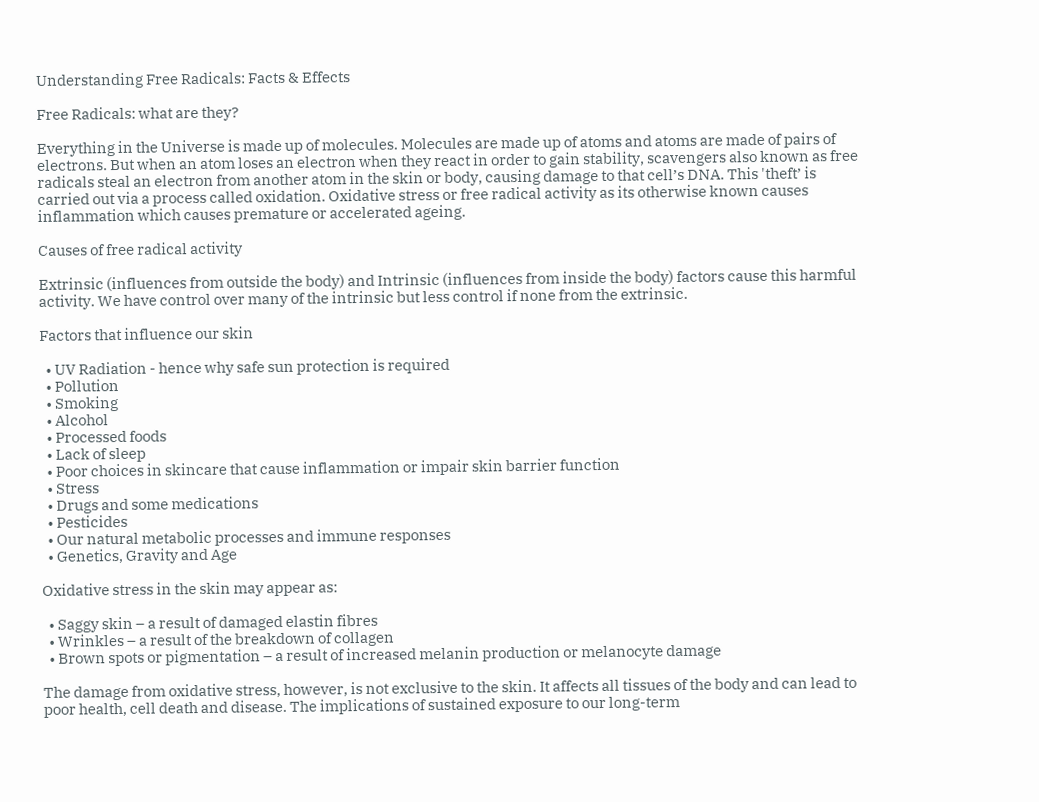Understanding Free Radicals: Facts & Effects

Free Radicals: what are they?

Everything in the Universe is made up of molecules. Molecules are made up of atoms and atoms are made of pairs of electrons. But when an atom loses an electron when they react in order to gain stability, scavengers also known as free radicals steal an electron from another atom in the skin or body, causing damage to that cell’s DNA. This 'theft’ is carried out via a process called oxidation. Oxidative stress or free radical activity as its otherwise known causes inflammation which causes premature or accelerated ageing.

Causes of free radical activity

Extrinsic (influences from outside the body) and Intrinsic (influences from inside the body) factors cause this harmful activity. We have control over many of the intrinsic but less control if none from the extrinsic.

Factors that influence our skin

  • UV Radiation - hence why safe sun protection is required
  • Pollution
  • Smoking
  • Alcohol
  • Processed foods
  • Lack of sleep
  • Poor choices in skincare that cause inflammation or impair skin barrier function
  • Stress
  • Drugs and some medications
  • Pesticides
  • Our natural metabolic processes and immune responses
  • Genetics, Gravity and Age

Oxidative stress in the skin may appear as:

  • Saggy skin – a result of damaged elastin fibres
  • Wrinkles – a result of the breakdown of collagen
  • Brown spots or pigmentation – a result of increased melanin production or melanocyte damage

The damage from oxidative stress, however, is not exclusive to the skin. It affects all tissues of the body and can lead to poor health, cell death and disease. The implications of sustained exposure to our long-term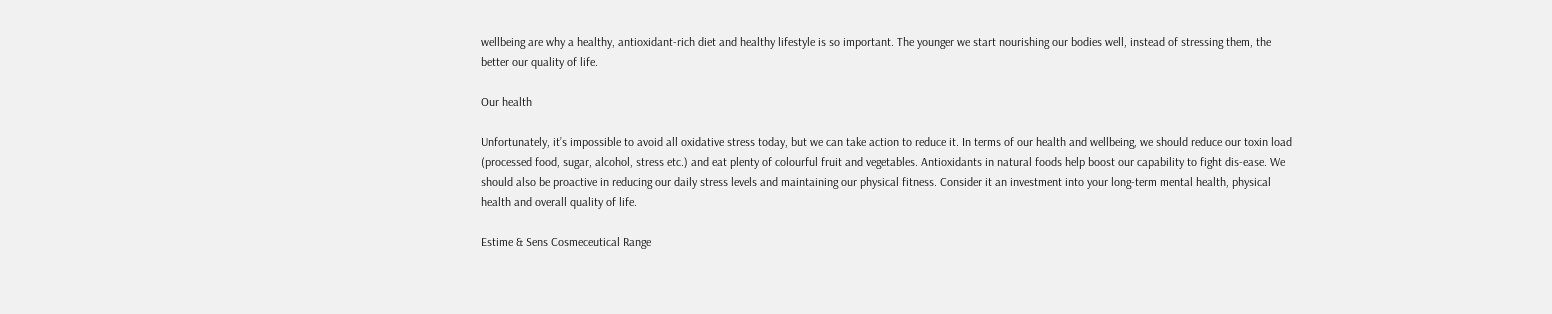wellbeing are why a healthy, antioxidant-rich diet and healthy lifestyle is so important. The younger we start nourishing our bodies well, instead of stressing them, the better our quality of life.

Our health

Unfortunately, it’s impossible to avoid all oxidative stress today, but we can take action to reduce it. In terms of our health and wellbeing, we should reduce our toxin load (processed food, sugar, alcohol, stress etc.) and eat plenty of colourful fruit and vegetables. Antioxidants in natural foods help boost our capability to fight dis-ease. We should also be proactive in reducing our daily stress levels and maintaining our physical fitness. Consider it an investment into your long-term mental health, physical health and overall quality of life.

Estime & Sens Cosmeceutical Range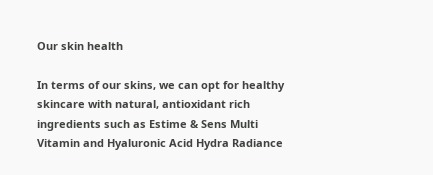Our skin health

In terms of our skins, we can opt for healthy skincare with natural, antioxidant rich ingredients such as Estime & Sens Multi Vitamin and Hyaluronic Acid Hydra Radiance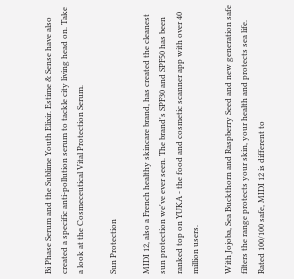Bi Phase Serum and the Sublime Youth Elixir. Estime & Sense have also created a specific anti-pollution serum to tackle city living head on. Take a look at the Cosmeceutical Vital Protection Serum.

Sun Protection

MIDI 12, also a French healthy skincare brand, has created the cleanest sun protection we've ever seen. The brand's SPF30 and SPF50 has been ranked top on YUKA - the food and cosmetic scanner app with over 40 million users.

With Jojoba, Sea Buckthorn and Raspberry Seed and new generation safe filters the range protects your skin, your health and protects sea life. Rated 100/100 safe, MIDI 12 is different to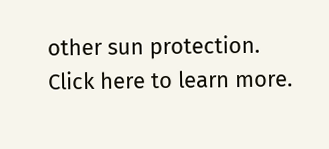other sun protection. Click here to learn more.